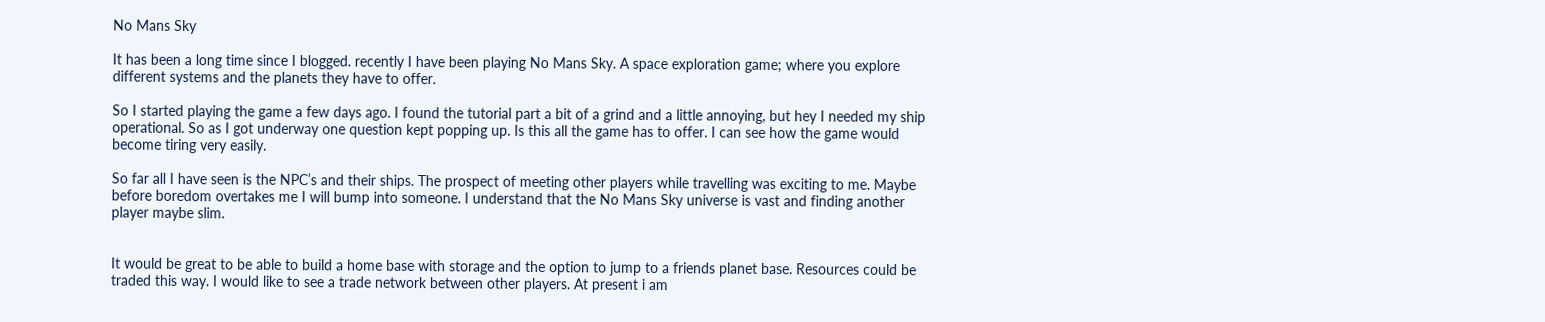No Mans Sky

It has been a long time since I blogged. recently I have been playing No Mans Sky. A space exploration game; where you explore different systems and the planets they have to offer.

So I started playing the game a few days ago. I found the tutorial part a bit of a grind and a little annoying, but hey I needed my ship operational. So as I got underway one question kept popping up. Is this all the game has to offer. I can see how the game would become tiring very easily.

So far all I have seen is the NPC’s and their ships. The prospect of meeting other players while travelling was exciting to me. Maybe before boredom overtakes me I will bump into someone. I understand that the No Mans Sky universe is vast and finding another player maybe slim.


It would be great to be able to build a home base with storage and the option to jump to a friends planet base. Resources could be traded this way. I would like to see a trade network between other players. At present i am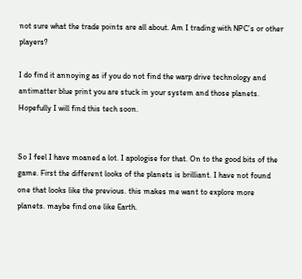not sure what the trade points are all about. Am I trading with NPC’s or other players?

I do find it annoying as if you do not find the warp drive technology and antimatter blue print you are stuck in your system and those planets. Hopefully I will find this tech soon.


So I feel I have moaned a lot. I apologise for that. On to the good bits of the game. First the different looks of the planets is brilliant. I have not found one that looks like the previous. this makes me want to explore more planets. maybe find one like Earth.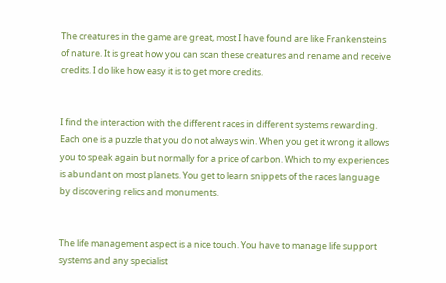The creatures in the game are great, most I have found are like Frankensteins of nature. It is great how you can scan these creatures and rename and receive credits. I do like how easy it is to get more credits.


I find the interaction with the different races in different systems rewarding. Each one is a puzzle that you do not always win. When you get it wrong it allows you to speak again but normally for a price of carbon. Which to my experiences is abundant on most planets. You get to learn snippets of the races language by discovering relics and monuments.


The life management aspect is a nice touch. You have to manage life support systems and any specialist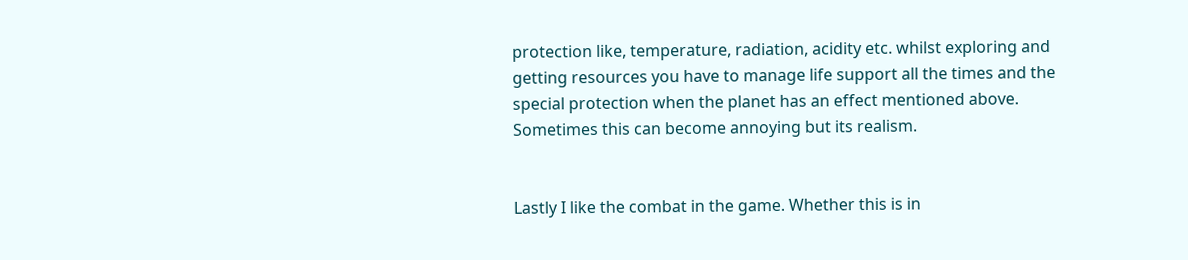protection like, temperature, radiation, acidity etc. whilst exploring and getting resources you have to manage life support all the times and the special protection when the planet has an effect mentioned above. Sometimes this can become annoying but its realism.


Lastly I like the combat in the game. Whether this is in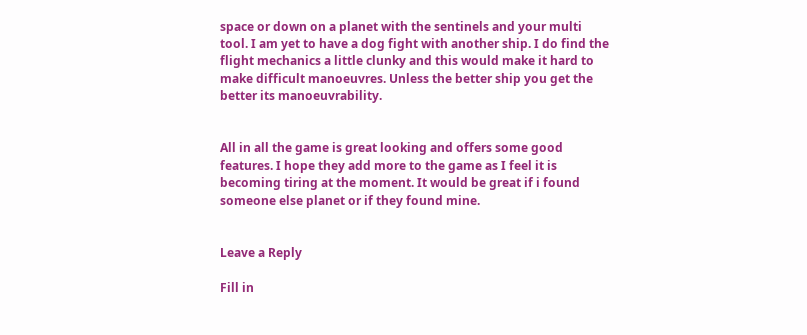space or down on a planet with the sentinels and your multi tool. I am yet to have a dog fight with another ship. I do find the flight mechanics a little clunky and this would make it hard to make difficult manoeuvres. Unless the better ship you get the better its manoeuvrability.


All in all the game is great looking and offers some good features. I hope they add more to the game as I feel it is becoming tiring at the moment. It would be great if i found someone else planet or if they found mine.


Leave a Reply

Fill in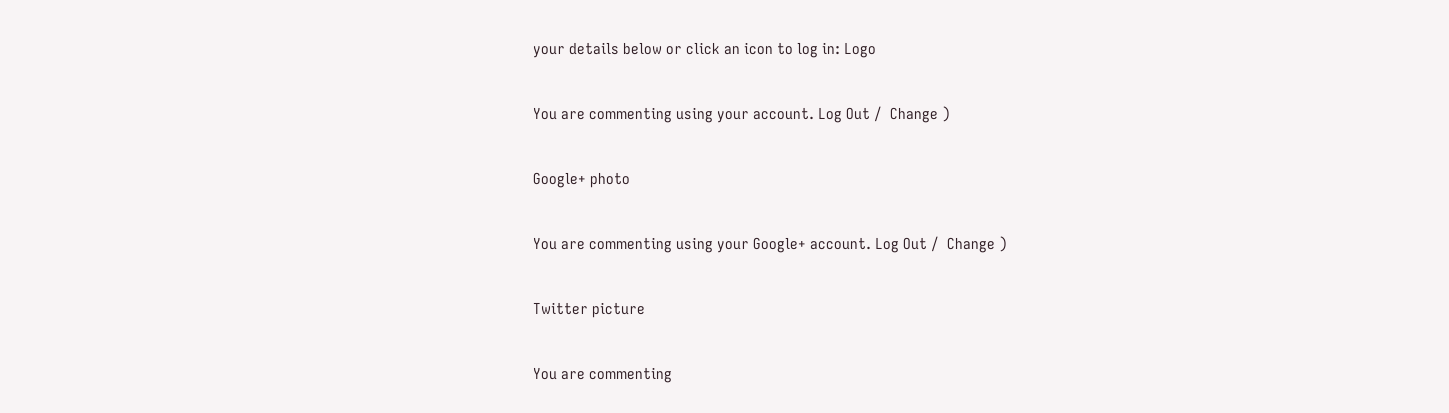your details below or click an icon to log in: Logo

You are commenting using your account. Log Out /  Change )

Google+ photo

You are commenting using your Google+ account. Log Out /  Change )

Twitter picture

You are commenting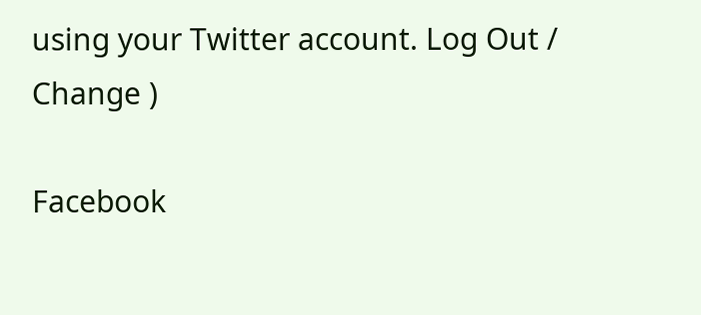using your Twitter account. Log Out /  Change )

Facebook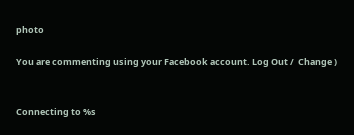photo

You are commenting using your Facebook account. Log Out /  Change )


Connecting to %s